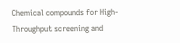Chemical compounds for High-Throughput screening and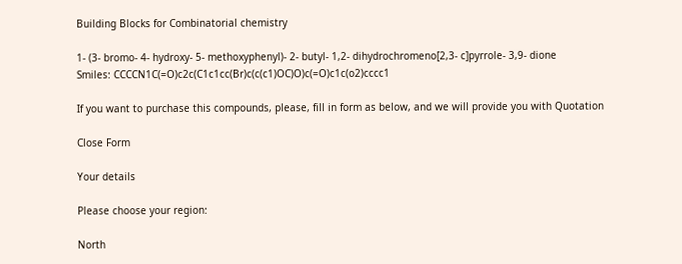Building Blocks for Combinatorial chemistry

1- (3- bromo- 4- hydroxy- 5- methoxyphenyl)- 2- butyl- 1,2- dihydrochromeno[2,3- c]pyrrole- 3,9- dione
Smiles: CCCCN1C(=O)c2c(C1c1cc(Br)c(c(c1)OC)O)c(=O)c1c(o2)cccc1

If you want to purchase this compounds, please, fill in form as below, and we will provide you with Quotation

Close Form

Your details

Please choose your region:

North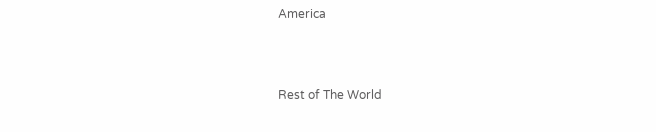America



Rest of The World